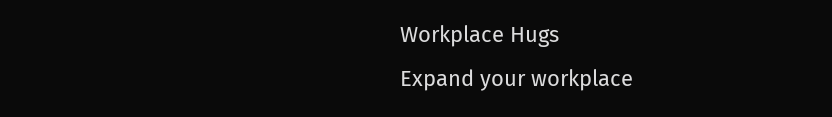Workplace Hugs
Expand your workplace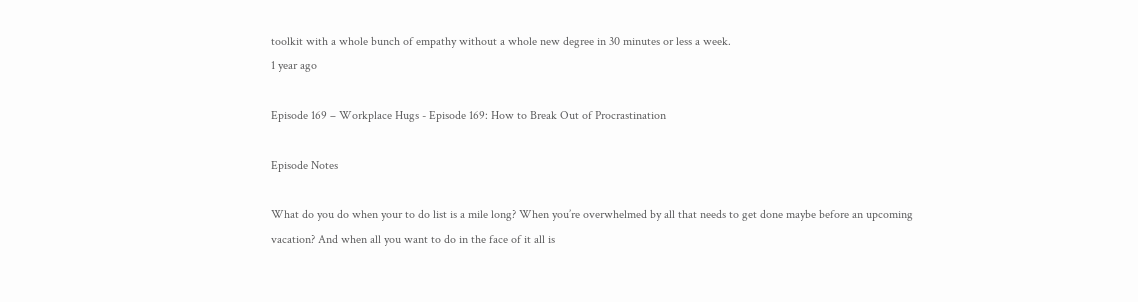toolkit with a whole bunch of empathy without a whole new degree in 30 minutes or less a week.
1 year ago

Episode 169 – Workplace Hugs - Episode 169: How to Break Out of Procrastination

Episode Notes

What do you do when your to do list is a mile long? When you’re overwhelmed by all that needs to get done maybe before an upcoming vacation? And when all you want to do in the face of it all is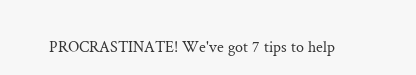PROCRASTINATE! We've got 7 tips to help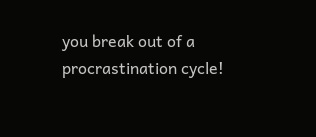you break out of a procrastination cycle!